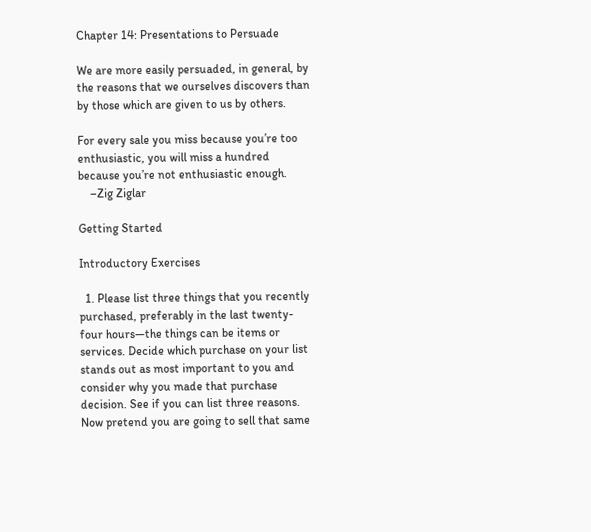Chapter 14: Presentations to Persuade

We are more easily persuaded, in general, by the reasons that we ourselves discovers than by those which are given to us by others.

For every sale you miss because you’re too enthusiastic, you will miss a hundred because you’re not enthusiastic enough.
    –Zig Ziglar

Getting Started

Introductory Exercises

  1. Please list three things that you recently purchased, preferably in the last twenty-four hours—the things can be items or services. Decide which purchase on your list stands out as most important to you and consider why you made that purchase decision. See if you can list three reasons. Now pretend you are going to sell that same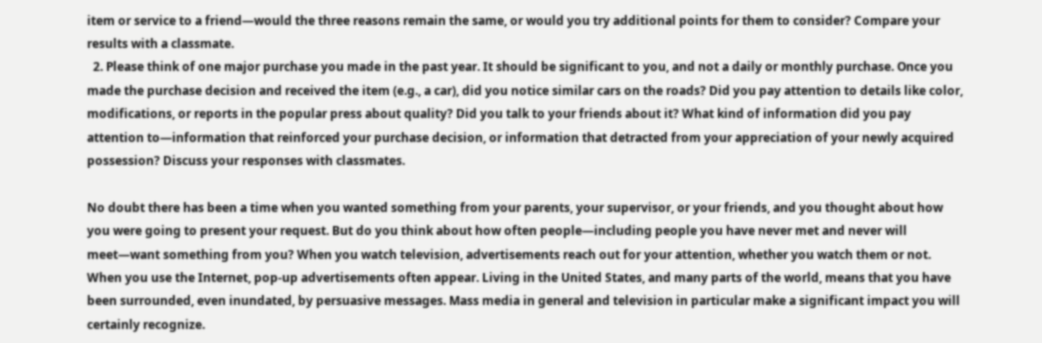item or service to a friend—would the three reasons remain the same, or would you try additional points for them to consider? Compare your results with a classmate.
  2. Please think of one major purchase you made in the past year. It should be significant to you, and not a daily or monthly purchase. Once you made the purchase decision and received the item (e.g., a car), did you notice similar cars on the roads? Did you pay attention to details like color, modifications, or reports in the popular press about quality? Did you talk to your friends about it? What kind of information did you pay attention to—information that reinforced your purchase decision, or information that detracted from your appreciation of your newly acquired possession? Discuss your responses with classmates.

No doubt there has been a time when you wanted something from your parents, your supervisor, or your friends, and you thought about how you were going to present your request. But do you think about how often people—including people you have never met and never will meet—want something from you? When you watch television, advertisements reach out for your attention, whether you watch them or not. When you use the Internet, pop-up advertisements often appear. Living in the United States, and many parts of the world, means that you have been surrounded, even inundated, by persuasive messages. Mass media in general and television in particular make a significant impact you will certainly recognize.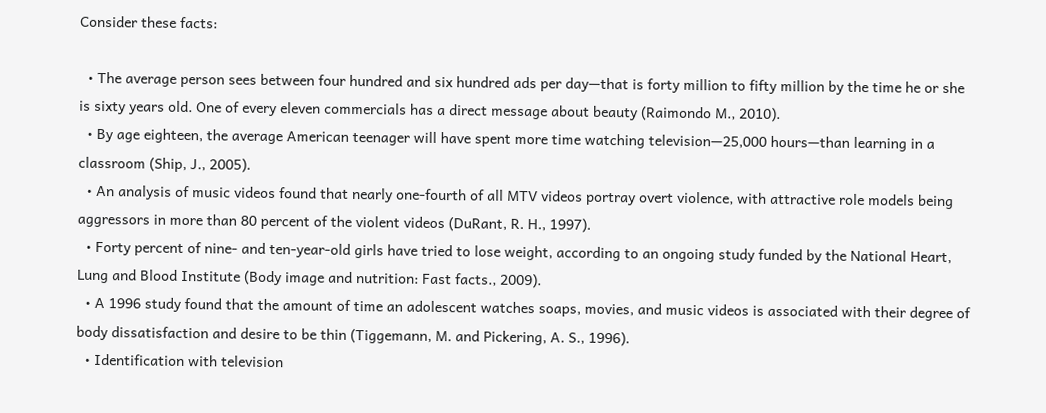Consider these facts:

  • The average person sees between four hundred and six hundred ads per day—that is forty million to fifty million by the time he or she is sixty years old. One of every eleven commercials has a direct message about beauty (Raimondo M., 2010).
  • By age eighteen, the average American teenager will have spent more time watching television—25,000 hours—than learning in a classroom (Ship, J., 2005).
  • An analysis of music videos found that nearly one-fourth of all MTV videos portray overt violence, with attractive role models being aggressors in more than 80 percent of the violent videos (DuRant, R. H., 1997).
  • Forty percent of nine- and ten-year-old girls have tried to lose weight, according to an ongoing study funded by the National Heart, Lung and Blood Institute (Body image and nutrition: Fast facts., 2009).
  • A 1996 study found that the amount of time an adolescent watches soaps, movies, and music videos is associated with their degree of body dissatisfaction and desire to be thin (Tiggemann, M. and Pickering, A. S., 1996).
  • Identification with television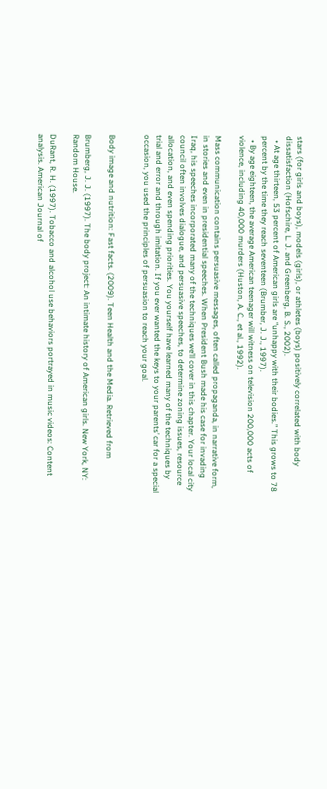stars (for girls and boys), models (girls), or athletes (boys) positively correlated with body dissatisfaction (Hofschire, L. J. and Greenberg, B. S., 2002).
  • At age thirteen, 53 percent of American girls are “unhappy with their bodies.” This grows to 78 percent by the time they reach seventeen (Brumber, J. J., 1997).
  • By age eighteen, the average American teenager will witness on television 200,000 acts of violence, including 40,000 murders (Huston, A. C., et al., 1992).

Mass communication contains persuasive messages, often called propaganda, in narrative form, in stories and even in presidential speeches. When President Bush made his case for invading Iraq, his speeches incorporated many of the techniques we’ll cover in this chapter. Your local city council often involves dialogue, and persuasive speeches, to determine zoning issues, resource allocation, and even spending priorities. You yourself have learned many of the techniques by trial and error and through imitation. If you ever wanted the keys to your parents’ car for a special occasion, you used the principles of persuasion to reach your goal.


Body image and nutrition: Fast facts. (2009). Teen Health and the Media. Retrieved from

Brumberg, J. J. (1997). The body project: An intimate history of American girls. New York, NY: Random House.

DuRant, R. H. (1997). Tobacco and alcohol use behaviors portrayed in music videos: Content analysis. American Journal of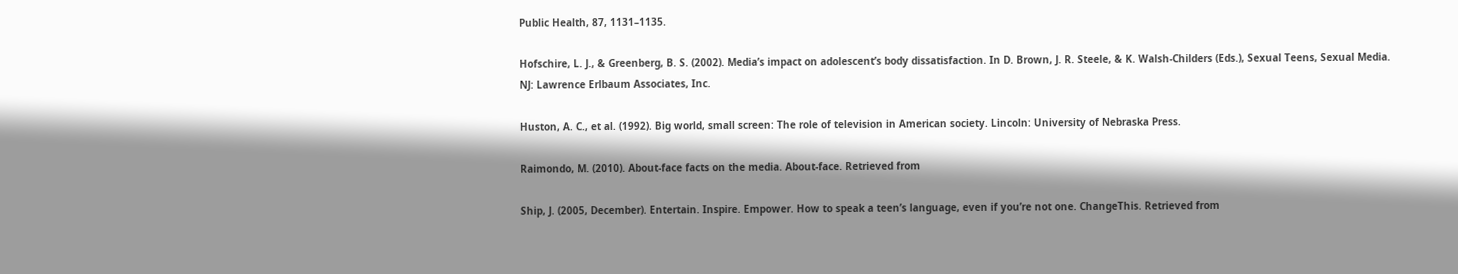Public Health, 87, 1131–1135.

Hofschire, L. J., & Greenberg, B. S. (2002). Media’s impact on adolescent’s body dissatisfaction. In D. Brown, J. R. Steele, & K. Walsh-Childers (Eds.), Sexual Teens, Sexual Media. NJ: Lawrence Erlbaum Associates, Inc.

Huston, A. C., et al. (1992). Big world, small screen: The role of television in American society. Lincoln: University of Nebraska Press.

Raimondo, M. (2010). About-face facts on the media. About-face. Retrieved from

Ship, J. (2005, December). Entertain. Inspire. Empower. How to speak a teen’s language, even if you’re not one. ChangeThis. Retrieved from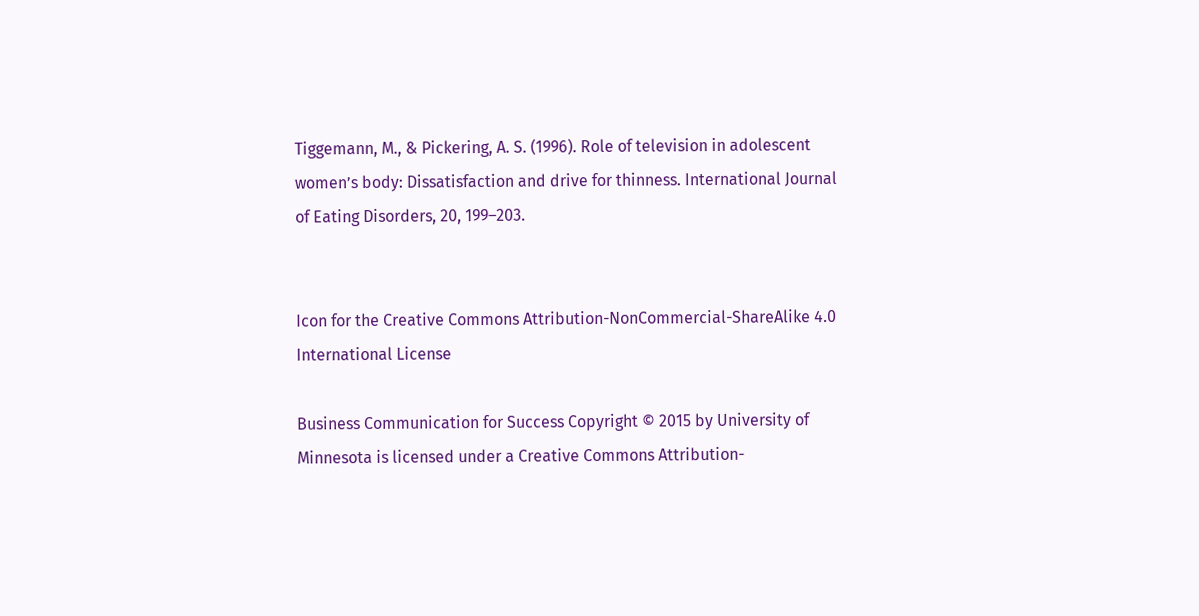Tiggemann, M., & Pickering, A. S. (1996). Role of television in adolescent women’s body: Dissatisfaction and drive for thinness. International Journal of Eating Disorders, 20, 199–203.


Icon for the Creative Commons Attribution-NonCommercial-ShareAlike 4.0 International License

Business Communication for Success Copyright © 2015 by University of Minnesota is licensed under a Creative Commons Attribution-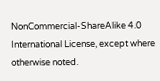NonCommercial-ShareAlike 4.0 International License, except where otherwise noted.